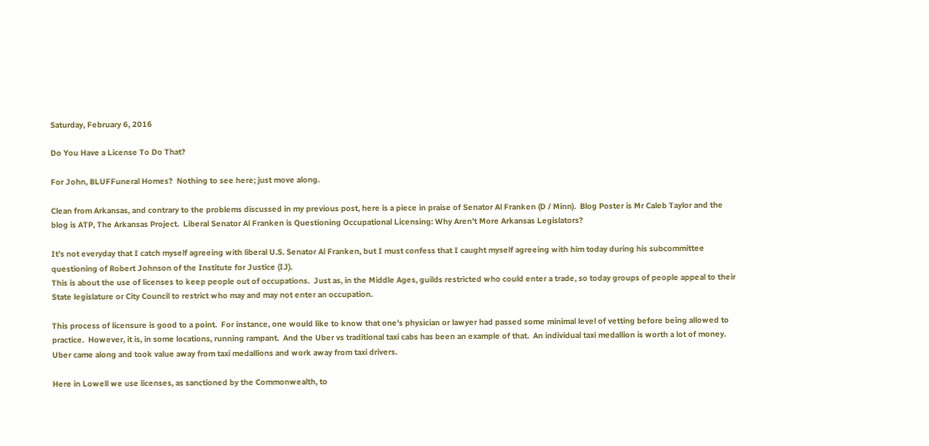Saturday, February 6, 2016

Do You Have a License To Do That?

For John, BLUFFuneral Homes?  Nothing to see here; just move along.

Clean from Arkansas, and contrary to the problems discussed in my previous post, here is a piece in praise of Senator Al Franken (D / Minn).  Blog Poster is Mr Caleb Taylor and the blog is ATP, The Arkansas Project.  Liberal Senator Al Franken is Questioning Occupational Licensing: Why Aren’t More Arkansas Legislators?

It’s not everyday that I catch myself agreeing with liberal U.S. Senator Al Franken, but I must confess that I caught myself agreeing with him today during his subcommittee questioning of Robert Johnson of the Institute for Justice (IJ).
This is about the use of licenses to keep people out of occupations.  Just as, in the Middle Ages, guilds restricted who could enter a trade, so today groups of people appeal to their State legislature or City Council to restrict who may and may not enter an occupation.

This process of licensure is good to a point.  For instance, one would like to know that one's physician or lawyer had passed some minimal level of vetting before being allowed to practice.  However, it is, in some locations, running rampant.  And the Uber vs traditional taxi cabs has been an example of that.  An individual taxi medallion is worth a lot of money.  Uber came along and took value away from taxi medallions and work away from taxi drivers.

Here in Lowell we use licenses, as sanctioned by the Commonwealth, to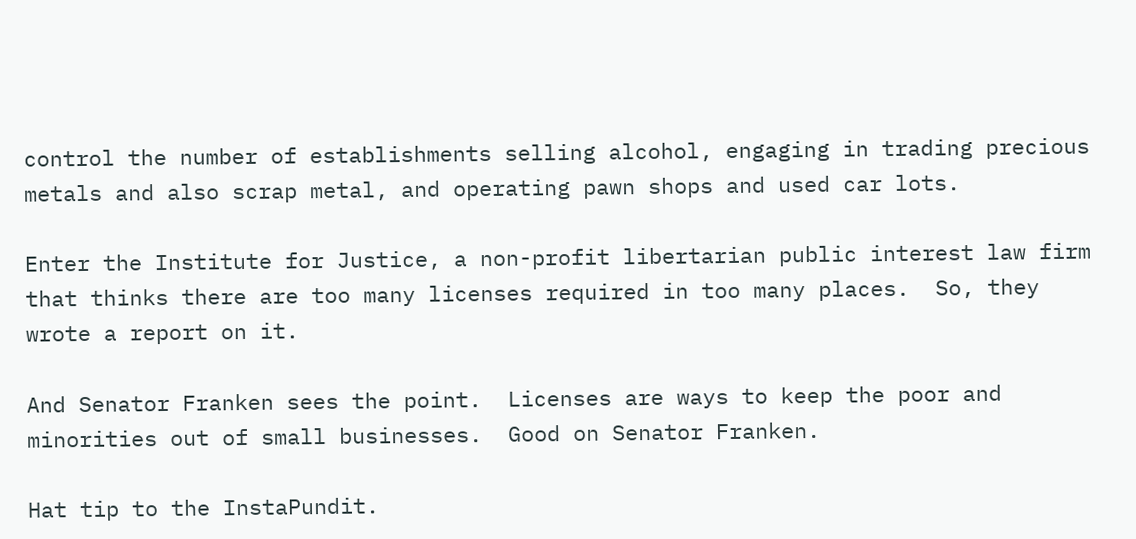control the number of establishments selling alcohol, engaging in trading precious metals and also scrap metal, and operating pawn shops and used car lots.

Enter the Institute for Justice, a non-profit libertarian public interest law firm that thinks there are too many licenses required in too many places.  So, they wrote a report on it.

And Senator Franken sees the point.  Licenses are ways to keep the poor and minorities out of small businesses.  Good on Senator Franken.

Hat tip to the InstaPundit.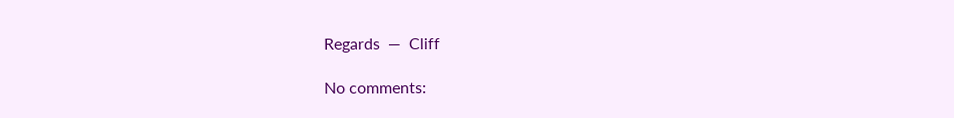Regards  —  Cliff

No comments: